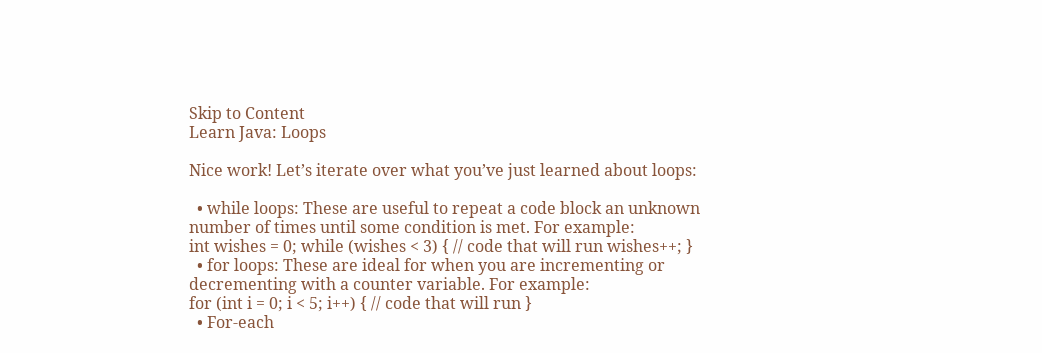Skip to Content
Learn Java: Loops

Nice work! Let’s iterate over what you’ve just learned about loops:

  • while loops: These are useful to repeat a code block an unknown number of times until some condition is met. For example:
int wishes = 0; while (wishes < 3) { // code that will run wishes++; }
  • for loops: These are ideal for when you are incrementing or decrementing with a counter variable. For example:
for (int i = 0; i < 5; i++) { // code that will run }
  • For-each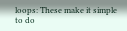loops: These make it simple to do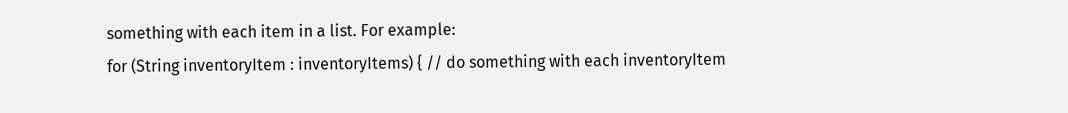something with each item in a list. For example:
for (String inventoryItem : inventoryItems) { // do something with each inventoryItem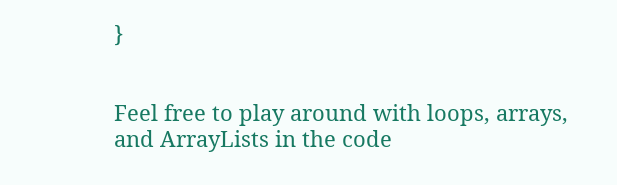}


Feel free to play around with loops, arrays, and ArrayLists in the code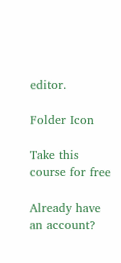editor.

Folder Icon

Take this course for free

Already have an account?